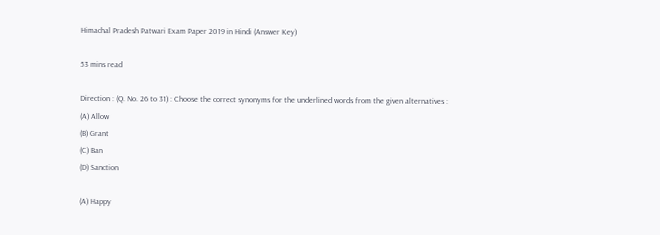Himachal Pradesh Patwari Exam Paper 2019 in Hindi (Answer Key)

53 mins read

Direction : (Q. No. 26 to 31) : Choose the correct synonyms for the underlined words from the given alternatives :
(A) Allow
(B) Grant
(C) Ban
(D) Sanction

(A) Happy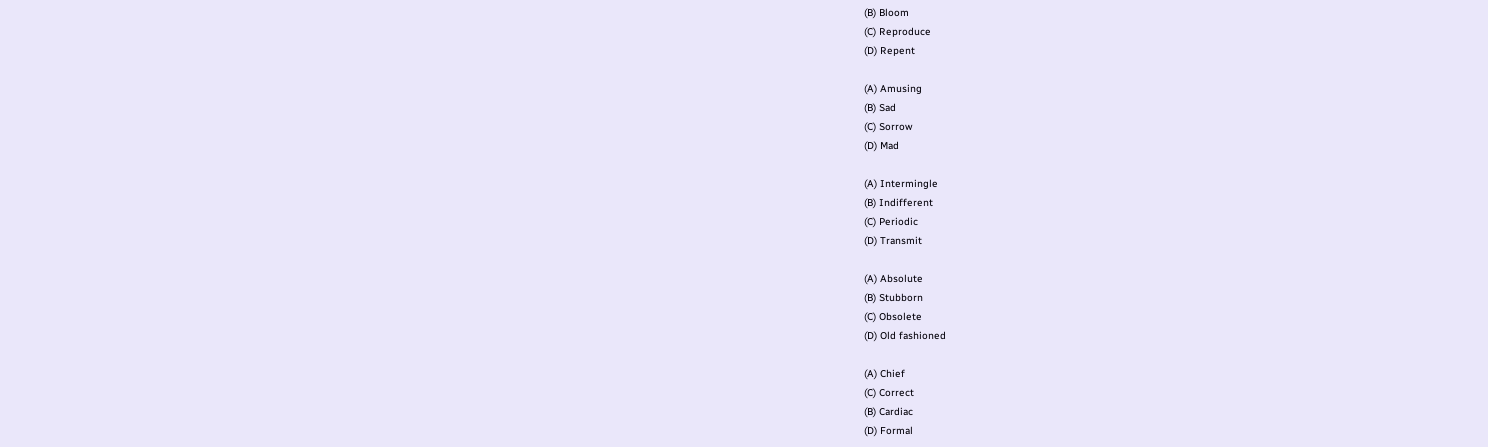(B) Bloom
(C) Reproduce
(D) Repent

(A) Amusing
(B) Sad
(C) Sorrow
(D) Mad

(A) Intermingle
(B) Indifferent
(C) Periodic
(D) Transmit

(A) Absolute
(B) Stubborn
(C) Obsolete
(D) Old fashioned

(A) Chief
(C) Correct
(B) Cardiac
(D) Formal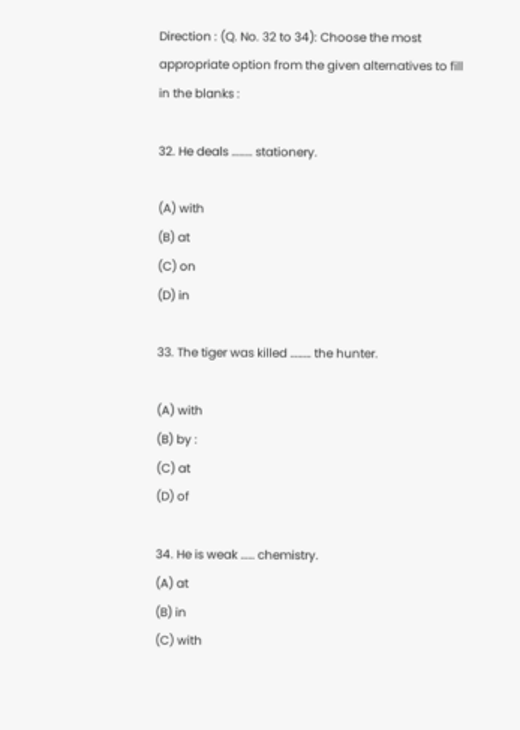Direction : (Q. No. 32 to 34): Choose the most appropriate option from the given alternatives to fill in the blanks :

32. He deals ……… stationery.

(A) with
(B) at
(C) on
(D) in

33. The tiger was killed ……… the hunter.

(A) with
(B) by :
(C) at
(D) of

34. He is weak …… chemistry.
(A) at
(B) in
(C) with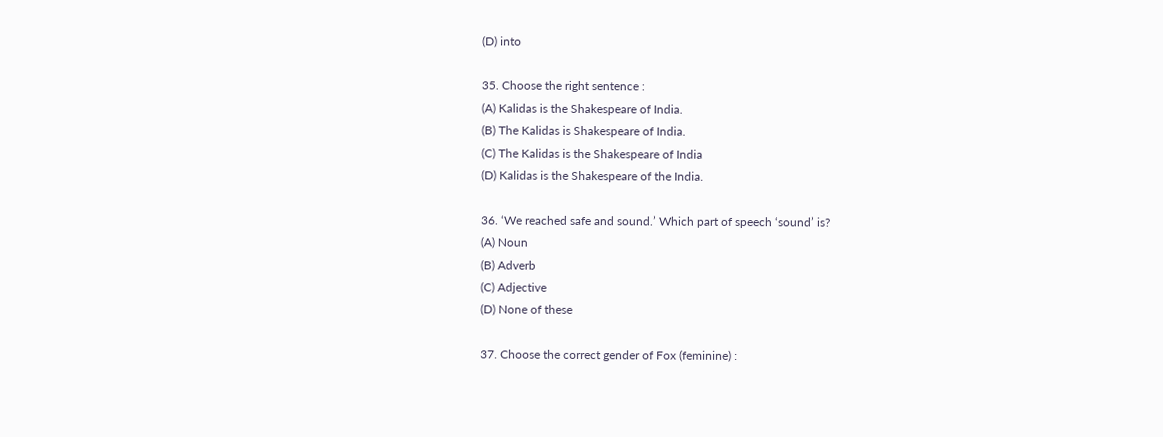(D) into

35. Choose the right sentence :
(A) Kalidas is the Shakespeare of India.
(B) The Kalidas is Shakespeare of India.
(C) The Kalidas is the Shakespeare of India
(D) Kalidas is the Shakespeare of the India.

36. ‘We reached safe and sound.’ Which part of speech ‘sound’ is?
(A) Noun
(B) Adverb
(C) Adjective
(D) None of these

37. Choose the correct gender of Fox (feminine) :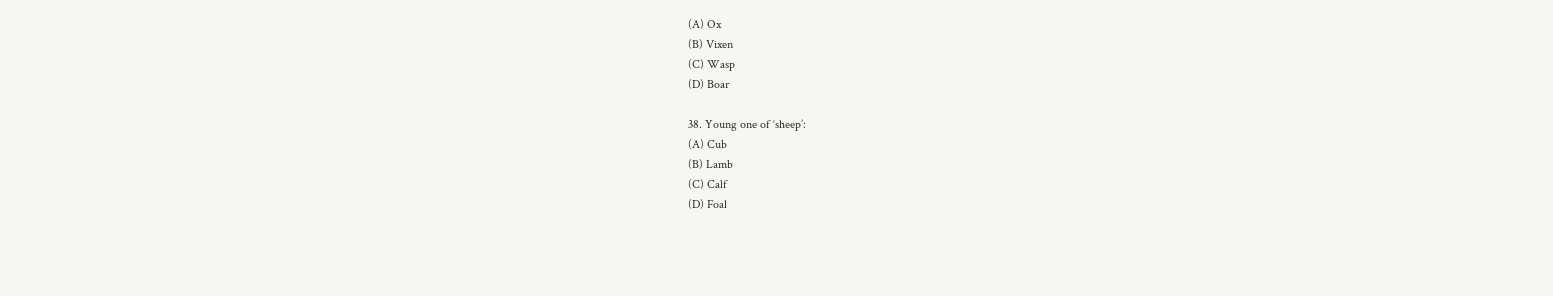(A) Ox
(B) Vixen
(C) Wasp
(D) Boar

38. Young one of ‘sheep’:
(A) Cub
(B) Lamb
(C) Calf
(D) Foal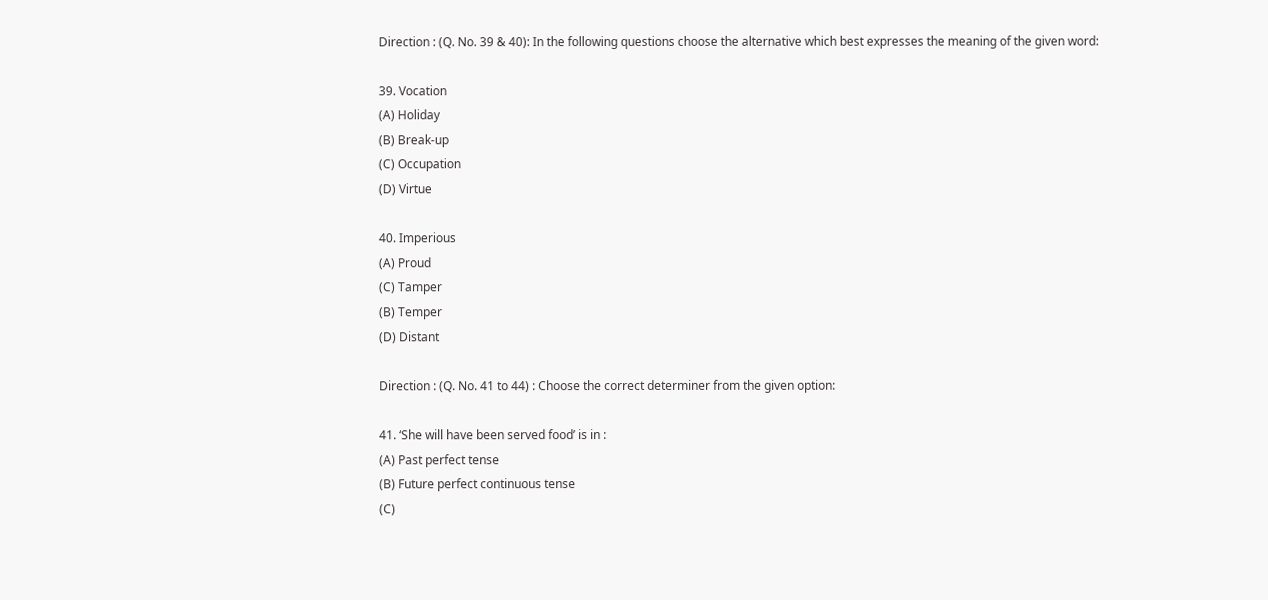Direction : (Q. No. 39 & 40): In the following questions choose the alternative which best expresses the meaning of the given word:

39. Vocation
(A) Holiday
(B) Break-up
(C) Occupation
(D) Virtue

40. Imperious
(A) Proud
(C) Tamper
(B) Temper
(D) Distant

Direction : (Q. No. 41 to 44) : Choose the correct determiner from the given option:

41. ‘She will have been served food’ is in :
(A) Past perfect tense
(B) Future perfect continuous tense
(C)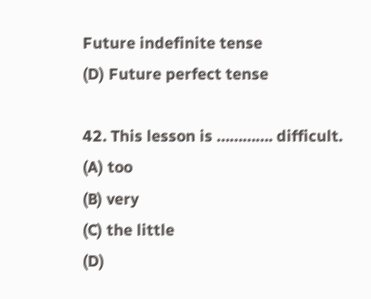Future indefinite tense
(D) Future perfect tense

42. This lesson is …………. difficult.
(A) too
(B) very
(C) the little
(D)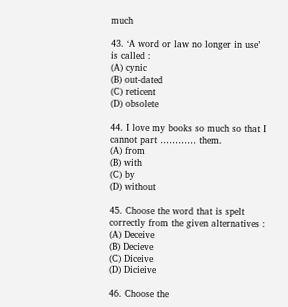much

43. ‘A word or law no longer in use’ is called :
(A) cynic
(B) out-dated
(C) reticent
(D) obsolete

44. I love my books so much so that I cannot part ………… them.
(A) from
(B) with
(C) by
(D) without

45. Choose the word that is spelt correctly from the given alternatives :
(A) Deceive
(B) Decieve
(C) Diceive
(D) Dicieive

46. Choose the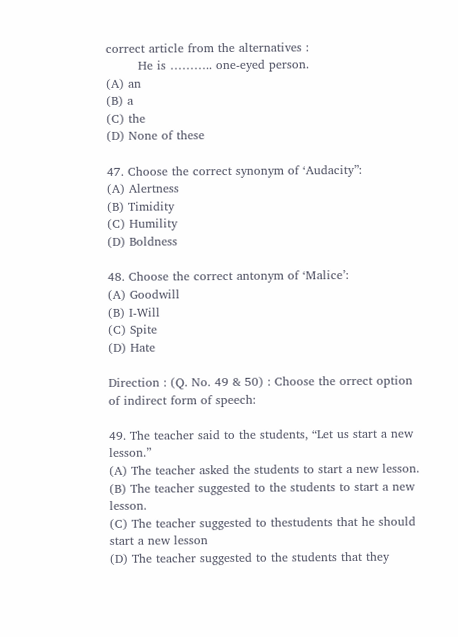correct article from the alternatives :
        He is ……….. one-eyed person.
(A) an
(B) a
(C) the
(D) None of these

47. Choose the correct synonym of ‘Audacity”:
(A) Alertness
(B) Timidity
(C) Humility
(D) Boldness

48. Choose the correct antonym of ‘Malice’:
(A) Goodwill
(B) I-Will
(C) Spite
(D) Hate

Direction : (Q. No. 49 & 50) : Choose the orrect option of indirect form of speech:

49. The teacher said to the students, “Let us start a new lesson.”
(A) The teacher asked the students to start a new lesson.
(B) The teacher suggested to the students to start a new lesson.
(C) The teacher suggested to thestudents that he should start a new lesson
(D) The teacher suggested to the students that they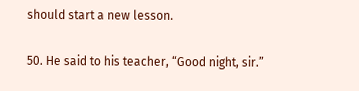should start a new lesson.

50. He said to his teacher, “Good night, sir.”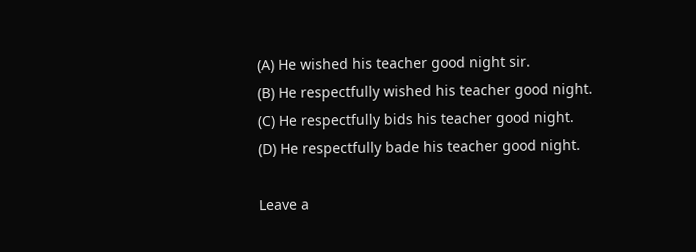(A) He wished his teacher good night sir.
(B) He respectfully wished his teacher good night.
(C) He respectfully bids his teacher good night.
(D) He respectfully bade his teacher good night.

Leave a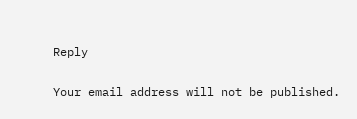Reply

Your email address will not be published.